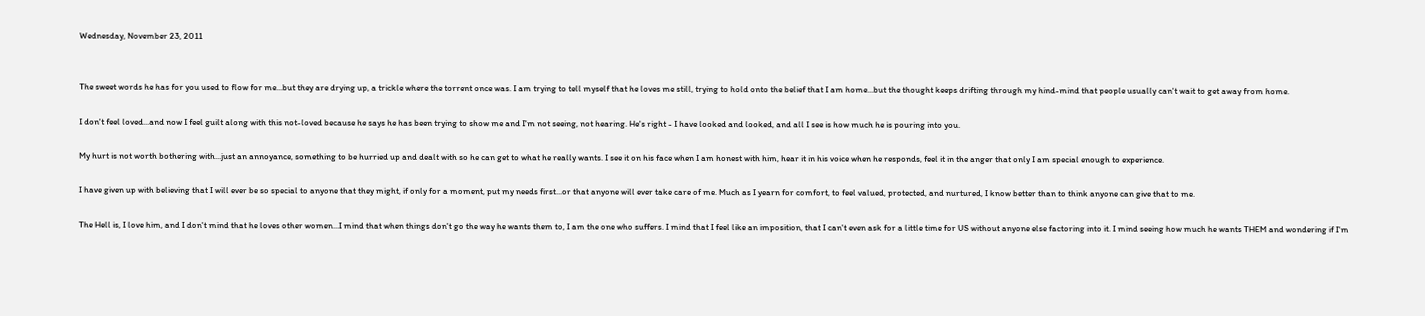Wednesday, November 23, 2011


The sweet words he has for you used to flow for me...but they are drying up, a trickle where the torrent once was. I am trying to tell myself that he loves me still, trying to hold onto the belief that I am home...but the thought keeps drifting through my hind-mind that people usually can't wait to get away from home.

I don't feel loved...and now I feel guilt along with this not-loved because he says he has been trying to show me and I'm not seeing, not hearing. He's right - I have looked and looked, and all I see is how much he is pouring into you.

My hurt is not worth bothering with...just an annoyance, something to be hurried up and dealt with so he can get to what he really wants. I see it on his face when I am honest with him, hear it in his voice when he responds, feel it in the anger that only I am special enough to experience.

I have given up with believing that I will ever be so special to anyone that they might, if only for a moment, put my needs first...or that anyone will ever take care of me. Much as I yearn for comfort, to feel valued, protected, and nurtured, I know better than to think anyone can give that to me.

The Hell is, I love him, and I don't mind that he loves other women...I mind that when things don't go the way he wants them to, I am the one who suffers. I mind that I feel like an imposition, that I can't even ask for a little time for US without anyone else factoring into it. I mind seeing how much he wants THEM and wondering if I'm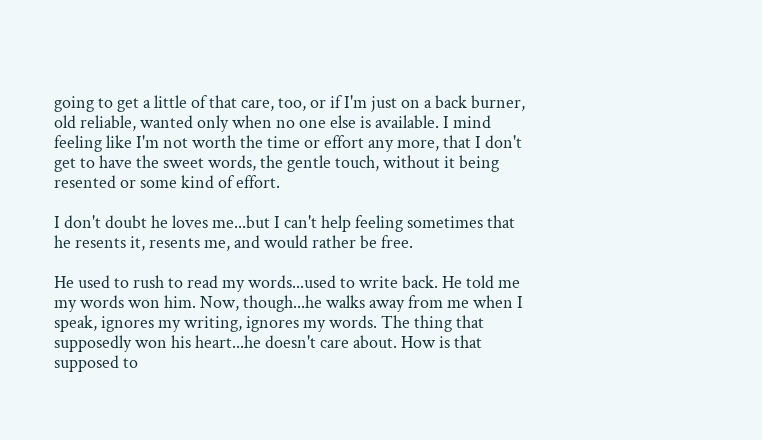going to get a little of that care, too, or if I'm just on a back burner, old reliable, wanted only when no one else is available. I mind feeling like I'm not worth the time or effort any more, that I don't get to have the sweet words, the gentle touch, without it being resented or some kind of effort.

I don't doubt he loves me...but I can't help feeling sometimes that he resents it, resents me, and would rather be free.

He used to rush to read my words...used to write back. He told me my words won him. Now, though...he walks away from me when I speak, ignores my writing, ignores my words. The thing that supposedly won his heart...he doesn't care about. How is that supposed to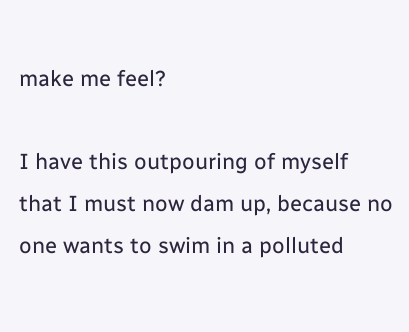make me feel?

I have this outpouring of myself that I must now dam up, because no one wants to swim in a polluted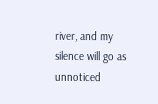river, and my silence will go as unnoticed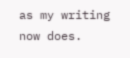as my writing now does.